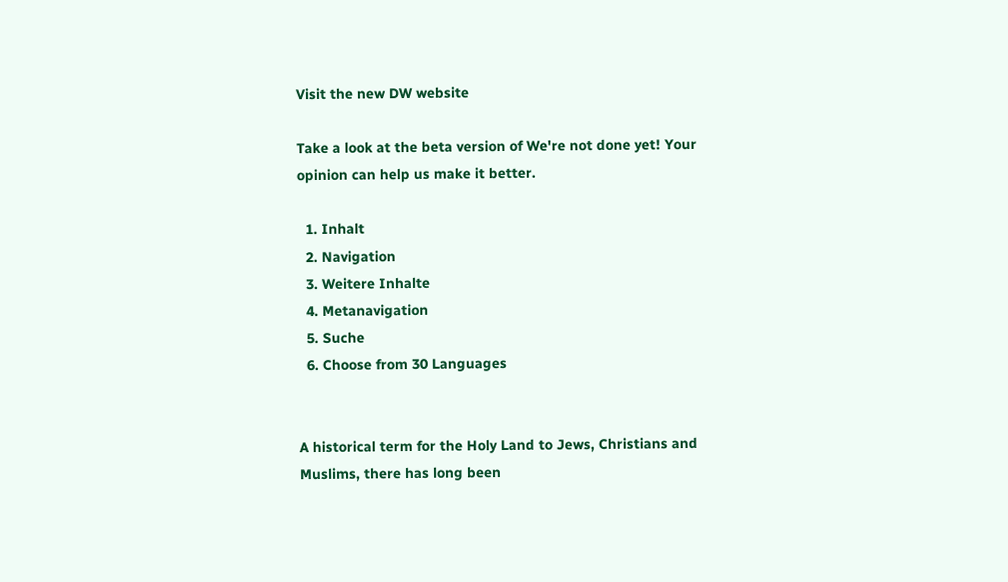Visit the new DW website

Take a look at the beta version of We're not done yet! Your opinion can help us make it better.

  1. Inhalt
  2. Navigation
  3. Weitere Inhalte
  4. Metanavigation
  5. Suche
  6. Choose from 30 Languages


A historical term for the Holy Land to Jews, Christians and Muslims, there has long been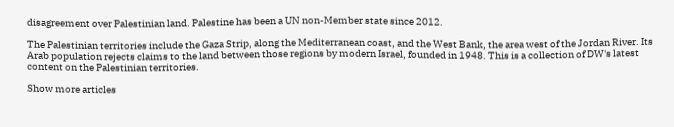disagreement over Palestinian land. Palestine has been a UN non-Member state since 2012.

The Palestinian territories include the Gaza Strip, along the Mediterranean coast, and the West Bank, the area west of the Jordan River. Its Arab population rejects claims to the land between those regions by modern Israel, founded in 1948. This is a collection of DW's latest content on the Palestinian territories.

Show more articles